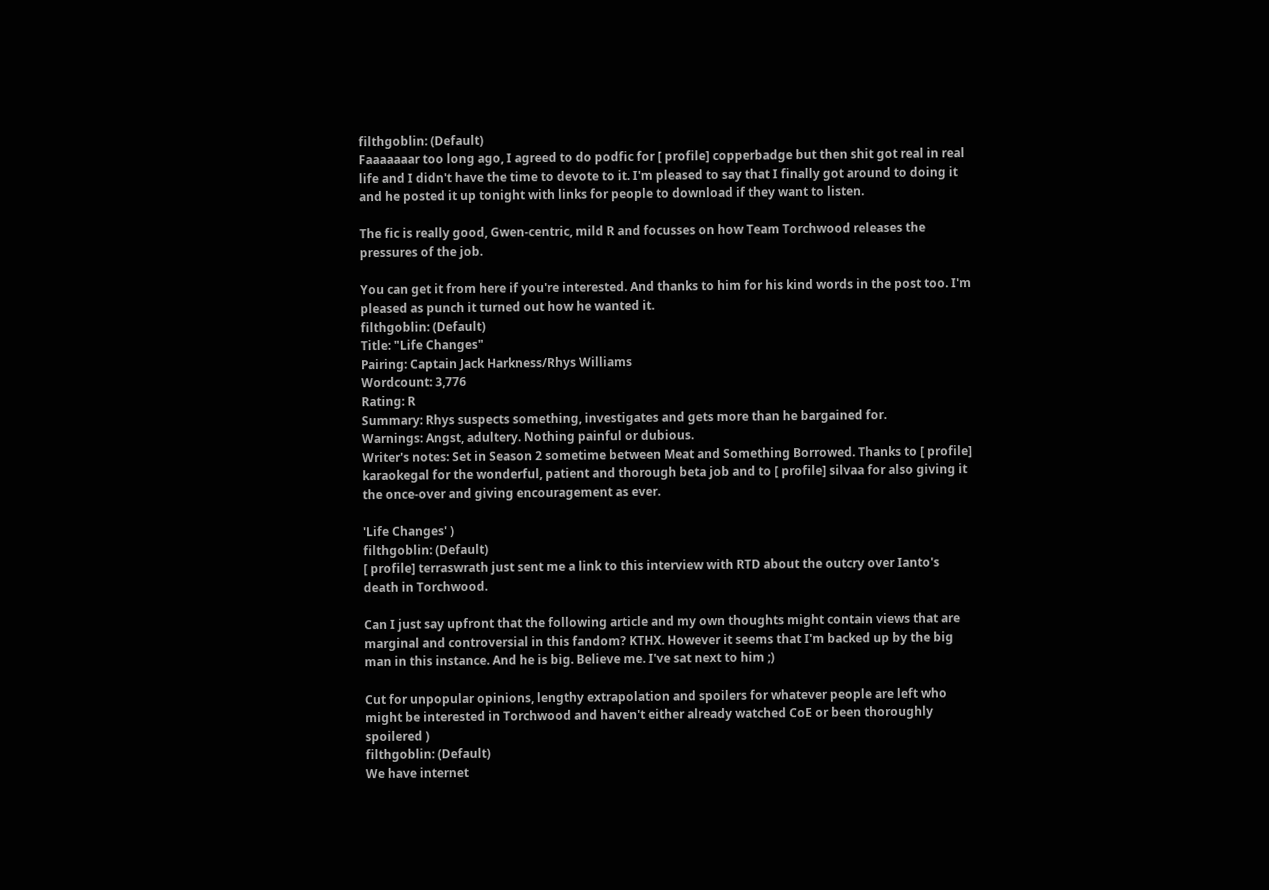filthgoblin: (Default)
Faaaaaaar too long ago, I agreed to do podfic for [ profile] copperbadge but then shit got real in real life and I didn't have the time to devote to it. I'm pleased to say that I finally got around to doing it and he posted it up tonight with links for people to download if they want to listen.

The fic is really good, Gwen-centric, mild R and focusses on how Team Torchwood releases the pressures of the job.

You can get it from here if you're interested. And thanks to him for his kind words in the post too. I'm pleased as punch it turned out how he wanted it.
filthgoblin: (Default)
Title: "Life Changes"
Pairing: Captain Jack Harkness/Rhys Williams
Wordcount: 3,776
Rating: R
Summary: Rhys suspects something, investigates and gets more than he bargained for.
Warnings: Angst, adultery. Nothing painful or dubious.
Writer's notes: Set in Season 2 sometime between Meat and Something Borrowed. Thanks to [ profile] karaokegal for the wonderful, patient and thorough beta job and to [ profile] silvaa for also giving it the once-over and giving encouragement as ever.

'Life Changes' )
filthgoblin: (Default)
[ profile] terraswrath just sent me a link to this interview with RTD about the outcry over Ianto's death in Torchwood.

Can I just say upfront that the following article and my own thoughts might contain views that are marginal and controversial in this fandom? KTHX. However it seems that I'm backed up by the big man in this instance. And he is big. Believe me. I've sat next to him ;)

Cut for unpopular opinions, lengthy extrapolation and spoilers for whatever people are left who might be interested in Torchwood and haven't either already watched CoE or been thoroughly spoilered )
filthgoblin: (Default)
We have internet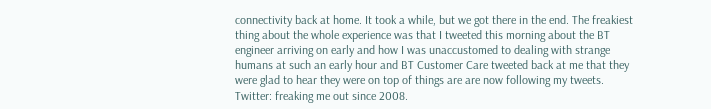connectivity back at home. It took a while, but we got there in the end. The freakiest thing about the whole experience was that I tweeted this morning about the BT engineer arriving on early and how I was unaccustomed to dealing with strange humans at such an early hour and BT Customer Care tweeted back at me that they were glad to hear they were on top of things are are now following my tweets. Twitter: freaking me out since 2008.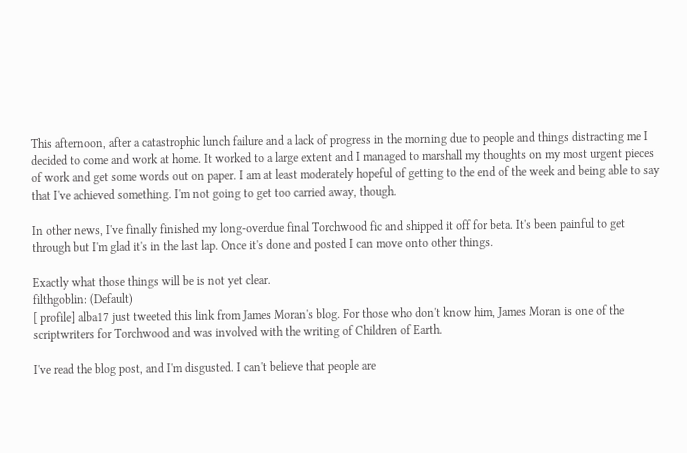This afternoon, after a catastrophic lunch failure and a lack of progress in the morning due to people and things distracting me I decided to come and work at home. It worked to a large extent and I managed to marshall my thoughts on my most urgent pieces of work and get some words out on paper. I am at least moderately hopeful of getting to the end of the week and being able to say that I've achieved something. I'm not going to get too carried away, though.

In other news, I've finally finished my long-overdue final Torchwood fic and shipped it off for beta. It's been painful to get through but I'm glad it's in the last lap. Once it's done and posted I can move onto other things.

Exactly what those things will be is not yet clear.
filthgoblin: (Default)
[ profile] alba17 just tweeted this link from James Moran's blog. For those who don't know him, James Moran is one of the scriptwriters for Torchwood and was involved with the writing of Children of Earth.

I've read the blog post, and I'm disgusted. I can't believe that people are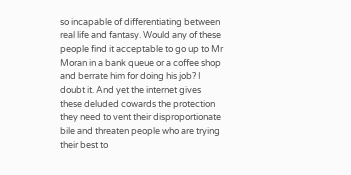so incapable of differentiating between real life and fantasy. Would any of these people find it acceptable to go up to Mr Moran in a bank queue or a coffee shop and berrate him for doing his job? I doubt it. And yet the internet gives these deluded cowards the protection they need to vent their disproportionate bile and threaten people who are trying their best to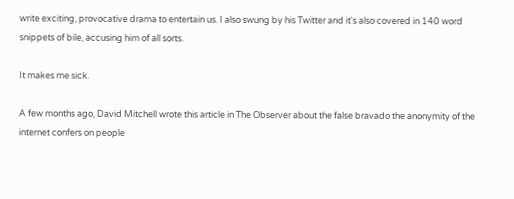write exciting, provocative drama to entertain us. I also swung by his Twitter and it's also covered in 140 word snippets of bile, accusing him of all sorts.

It makes me sick.

A few months ago, David Mitchell wrote this article in The Observer about the false bravado the anonymity of the internet confers on people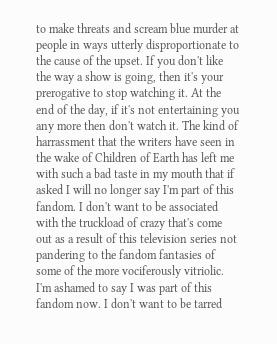to make threats and scream blue murder at people in ways utterly disproportionate to the cause of the upset. If you don't like the way a show is going, then it's your prerogative to stop watching it. At the end of the day, if it's not entertaining you any more then don't watch it. The kind of harrassment that the writers have seen in the wake of Children of Earth has left me with such a bad taste in my mouth that if asked I will no longer say I'm part of this fandom. I don't want to be associated with the truckload of crazy that's come out as a result of this television series not pandering to the fandom fantasies of some of the more vociferously vitriolic. I'm ashamed to say I was part of this fandom now. I don't want to be tarred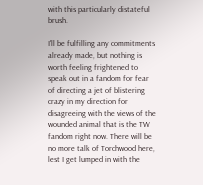with this particularly distateful brush.

I'll be fulfilling any commitments already made, but nothing is worth feeling frightened to speak out in a fandom for fear of directing a jet of blistering crazy in my direction for disagreeing with the views of the wounded animal that is the TW fandom right now. There will be no more talk of Torchwood here, lest I get lumped in with the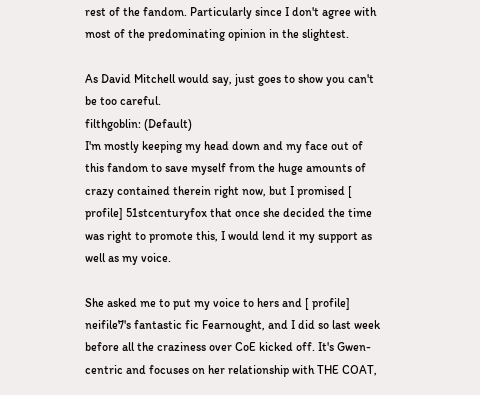rest of the fandom. Particularly since I don't agree with most of the predominating opinion in the slightest.

As David Mitchell would say, just goes to show you can't be too careful.
filthgoblin: (Default)
I'm mostly keeping my head down and my face out of this fandom to save myself from the huge amounts of crazy contained therein right now, but I promised [ profile] 51stcenturyfox that once she decided the time was right to promote this, I would lend it my support as well as my voice.

She asked me to put my voice to hers and [ profile] neifile7's fantastic fic Fearnought, and I did so last week before all the craziness over CoE kicked off. It's Gwen-centric and focuses on her relationship with THE COAT,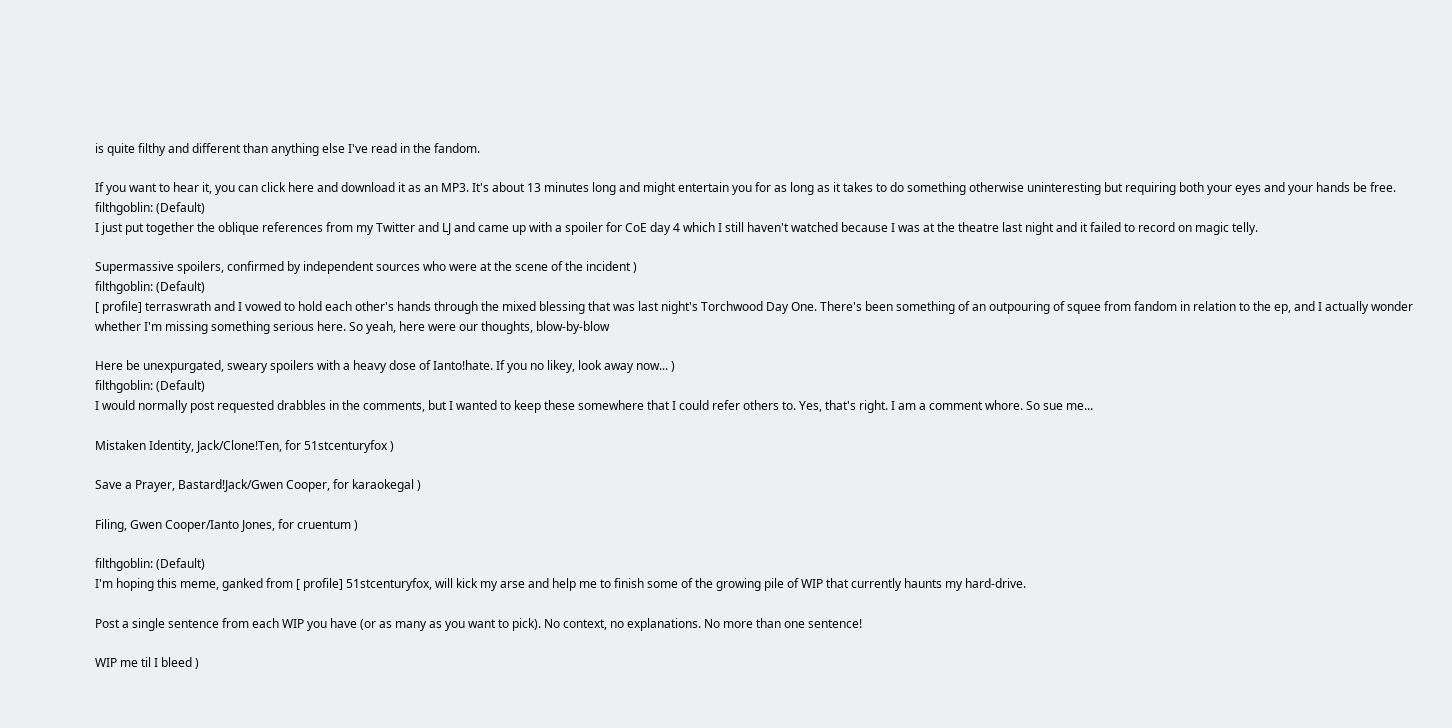is quite filthy and different than anything else I've read in the fandom.

If you want to hear it, you can click here and download it as an MP3. It's about 13 minutes long and might entertain you for as long as it takes to do something otherwise uninteresting but requiring both your eyes and your hands be free.
filthgoblin: (Default)
I just put together the oblique references from my Twitter and LJ and came up with a spoiler for CoE day 4 which I still haven't watched because I was at the theatre last night and it failed to record on magic telly.

Supermassive spoilers, confirmed by independent sources who were at the scene of the incident )
filthgoblin: (Default)
[ profile] terraswrath and I vowed to hold each other's hands through the mixed blessing that was last night's Torchwood Day One. There's been something of an outpouring of squee from fandom in relation to the ep, and I actually wonder whether I'm missing something serious here. So yeah, here were our thoughts, blow-by-blow

Here be unexpurgated, sweary spoilers with a heavy dose of Ianto!hate. If you no likey, look away now... )
filthgoblin: (Default)
I would normally post requested drabbles in the comments, but I wanted to keep these somewhere that I could refer others to. Yes, that's right. I am a comment whore. So sue me...

Mistaken Identity, Jack/Clone!Ten, for 51stcenturyfox )

Save a Prayer, Bastard!Jack/Gwen Cooper, for karaokegal )

Filing, Gwen Cooper/Ianto Jones, for cruentum )

filthgoblin: (Default)
I'm hoping this meme, ganked from [ profile] 51stcenturyfox, will kick my arse and help me to finish some of the growing pile of WIP that currently haunts my hard-drive.

Post a single sentence from each WIP you have (or as many as you want to pick). No context, no explanations. No more than one sentence!

WIP me til I bleed )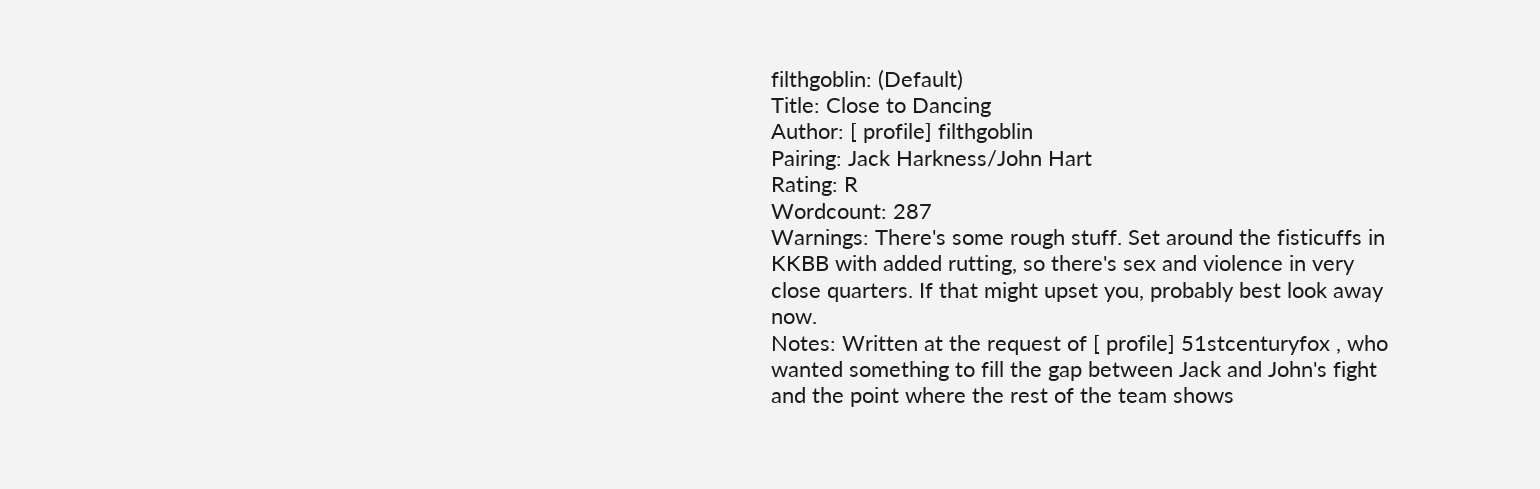filthgoblin: (Default)
Title: Close to Dancing
Author: [ profile] filthgoblin
Pairing: Jack Harkness/John Hart
Rating: R
Wordcount: 287
Warnings: There's some rough stuff. Set around the fisticuffs in KKBB with added rutting, so there's sex and violence in very close quarters. If that might upset you, probably best look away now.
Notes: Written at the request of [ profile] 51stcenturyfox , who wanted something to fill the gap between Jack and John's fight and the point where the rest of the team shows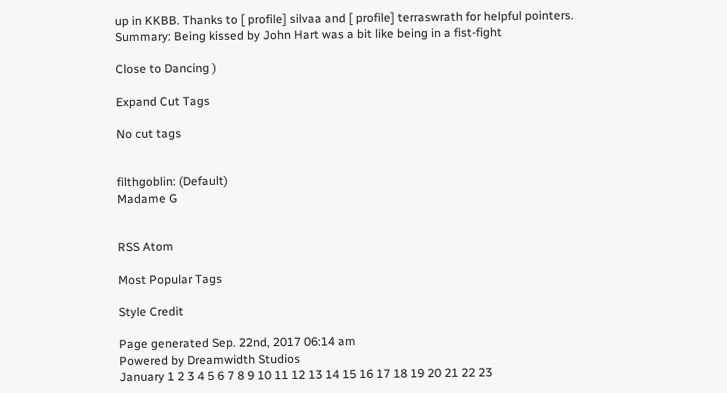up in KKBB. Thanks to [ profile] silvaa and [ profile] terraswrath for helpful pointers.
Summary: Being kissed by John Hart was a bit like being in a fist-fight

Close to Dancing )

Expand Cut Tags

No cut tags


filthgoblin: (Default)
Madame G


RSS Atom

Most Popular Tags

Style Credit

Page generated Sep. 22nd, 2017 06:14 am
Powered by Dreamwidth Studios
January 1 2 3 4 5 6 7 8 9 10 11 12 13 14 15 16 17 18 19 20 21 22 23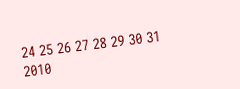24 25 26 27 28 29 30 31 2010